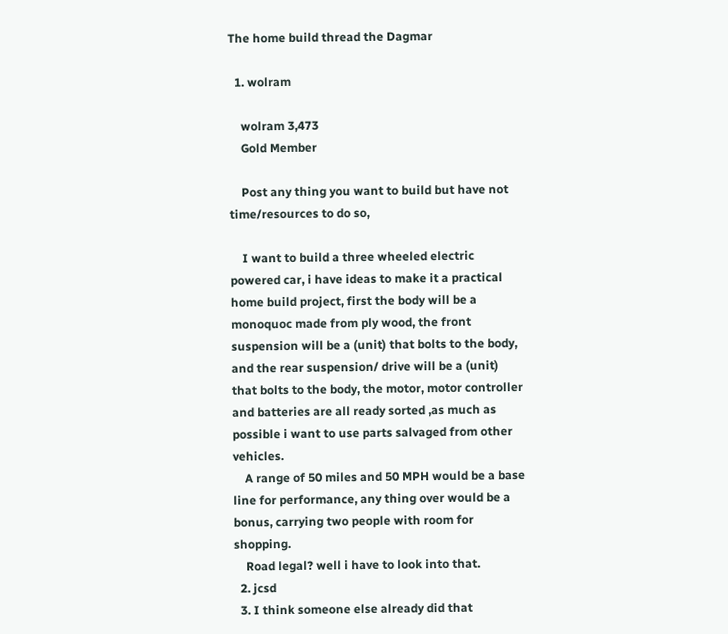The home build thread the Dagmar

  1. wolram

    wolram 3,473
    Gold Member

    Post any thing you want to build but have not time/resources to do so,

    I want to build a three wheeled electric powered car, i have ideas to make it a practical home build project, first the body will be a monoquoc made from ply wood, the front suspension will be a (unit) that bolts to the body, and the rear suspension/ drive will be a (unit) that bolts to the body, the motor, motor controller and batteries are all ready sorted ,as much as possible i want to use parts salvaged from other vehicles.
    A range of 50 miles and 50 MPH would be a base line for performance, any thing over would be a bonus, carrying two people with room for shopping.
    Road legal? well i have to look into that.
  2. jcsd
  3. I think someone else already did that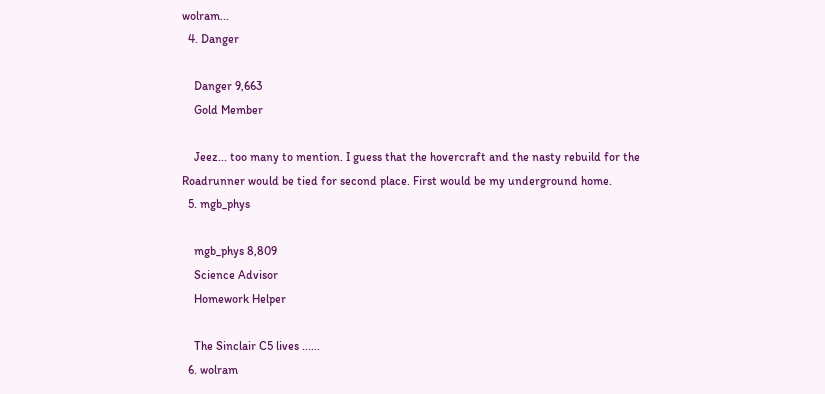wolram...
  4. Danger

    Danger 9,663
    Gold Member

    Jeez... too many to mention. I guess that the hovercraft and the nasty rebuild for the Roadrunner would be tied for second place. First would be my underground home.
  5. mgb_phys

    mgb_phys 8,809
    Science Advisor
    Homework Helper

    The Sinclair C5 lives ......
  6. wolram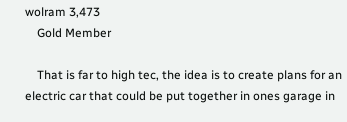wolram 3,473
    Gold Member

    That is far to high tec, the idea is to create plans for an electric car that could be put together in ones garage in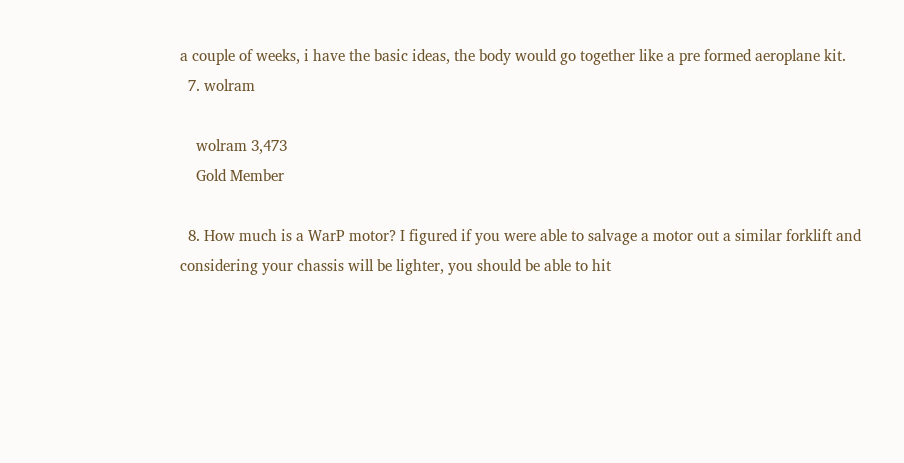a couple of weeks, i have the basic ideas, the body would go together like a pre formed aeroplane kit.
  7. wolram

    wolram 3,473
    Gold Member

  8. How much is a WarP motor? I figured if you were able to salvage a motor out a similar forklift and considering your chassis will be lighter, you should be able to hit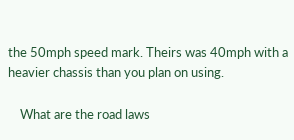the 50mph speed mark. Theirs was 40mph with a heavier chassis than you plan on using.

    What are the road laws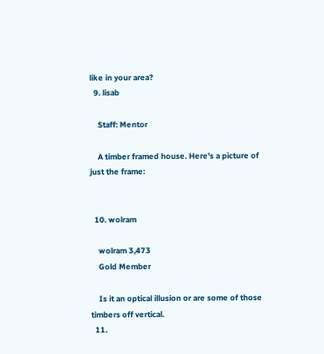like in your area?
  9. lisab

    Staff: Mentor

    A timber framed house. Here's a picture of just the frame:


  10. wolram

    wolram 3,473
    Gold Member

    Is it an optical illusion or are some of those timbers off vertical.
  11.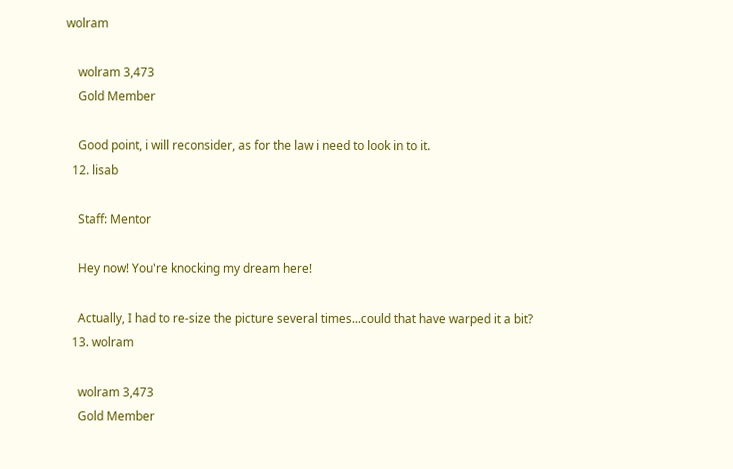wolram

    wolram 3,473
    Gold Member

    Good point, i will reconsider, as for the law i need to look in to it.
  12. lisab

    Staff: Mentor

    Hey now! You're knocking my dream here!

    Actually, I had to re-size the picture several times...could that have warped it a bit?
  13. wolram

    wolram 3,473
    Gold Member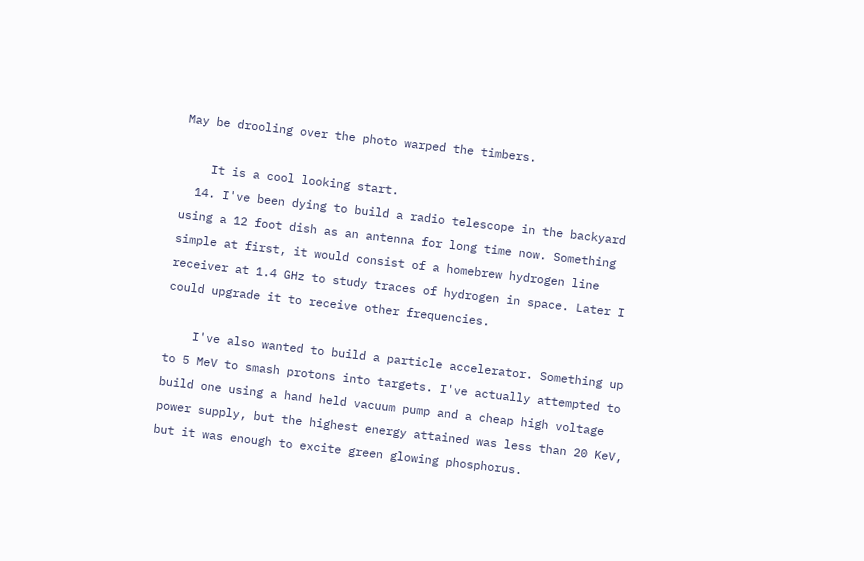May be drooling over the photo warped the timbers.

    It is a cool looking start.
  14. I've been dying to build a radio telescope in the backyard using a 12 foot dish as an antenna for long time now. Something simple at first, it would consist of a homebrew hydrogen line receiver at 1.4 GHz to study traces of hydrogen in space. Later I could upgrade it to receive other frequencies.

    I've also wanted to build a particle accelerator. Something up to 5 MeV to smash protons into targets. I've actually attempted to build one using a hand held vacuum pump and a cheap high voltage power supply, but the highest energy attained was less than 20 KeV, but it was enough to excite green glowing phosphorus.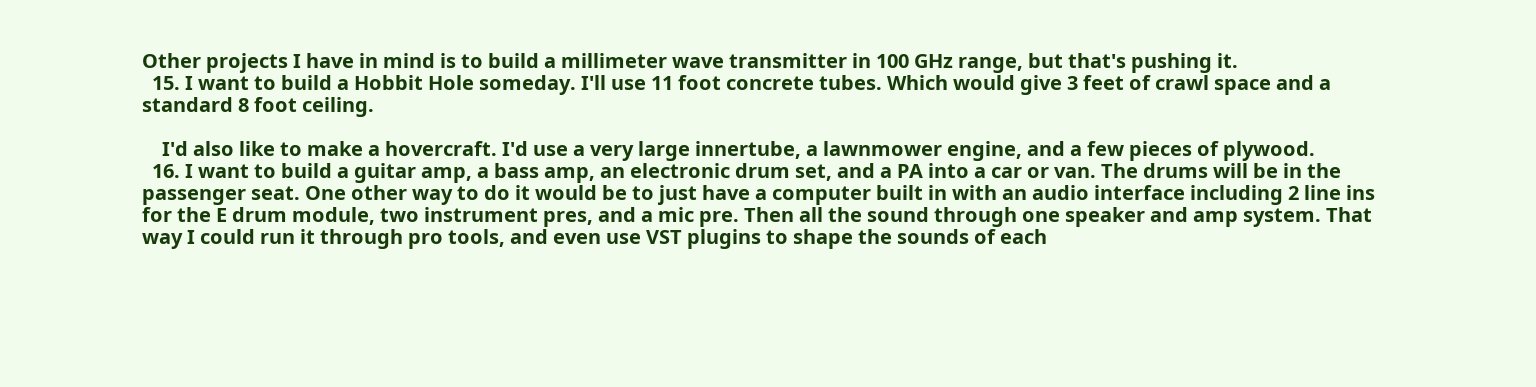Other projects I have in mind is to build a millimeter wave transmitter in 100 GHz range, but that's pushing it.
  15. I want to build a Hobbit Hole someday. I'll use 11 foot concrete tubes. Which would give 3 feet of crawl space and a standard 8 foot ceiling.

    I'd also like to make a hovercraft. I'd use a very large innertube, a lawnmower engine, and a few pieces of plywood.
  16. I want to build a guitar amp, a bass amp, an electronic drum set, and a PA into a car or van. The drums will be in the passenger seat. One other way to do it would be to just have a computer built in with an audio interface including 2 line ins for the E drum module, two instrument pres, and a mic pre. Then all the sound through one speaker and amp system. That way I could run it through pro tools, and even use VST plugins to shape the sounds of each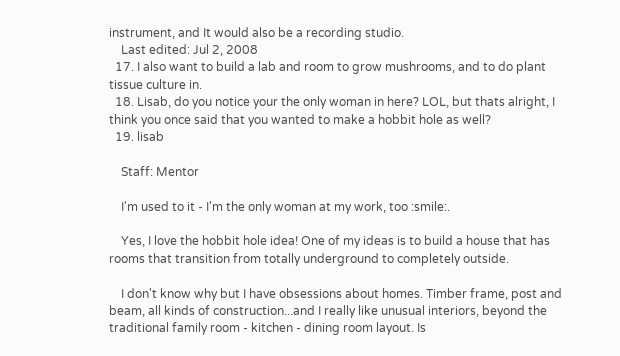instrument, and It would also be a recording studio.
    Last edited: Jul 2, 2008
  17. I also want to build a lab and room to grow mushrooms, and to do plant tissue culture in.
  18. Lisab, do you notice your the only woman in here? LOL, but thats alright, I think you once said that you wanted to make a hobbit hole as well?
  19. lisab

    Staff: Mentor

    I'm used to it - I'm the only woman at my work, too :smile:.

    Yes, I love the hobbit hole idea! One of my ideas is to build a house that has rooms that transition from totally underground to completely outside.

    I don't know why but I have obsessions about homes. Timber frame, post and beam, all kinds of construction...and I really like unusual interiors, beyond the traditional family room - kitchen - dining room layout. Is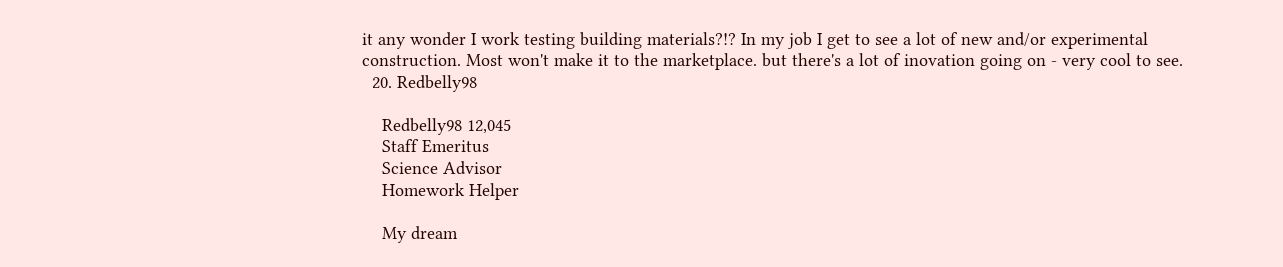it any wonder I work testing building materials?!? In my job I get to see a lot of new and/or experimental construction. Most won't make it to the marketplace. but there's a lot of inovation going on - very cool to see.
  20. Redbelly98

    Redbelly98 12,045
    Staff Emeritus
    Science Advisor
    Homework Helper

    My dream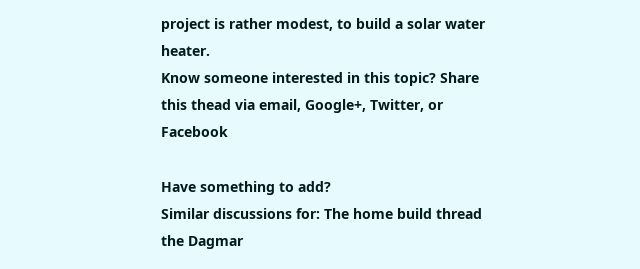project is rather modest, to build a solar water heater.
Know someone interested in this topic? Share this thead via email, Google+, Twitter, or Facebook

Have something to add?
Similar discussions for: The home build thread the Dagmar